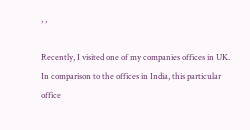, ,

Recently, I visited one of my companies offices in UK. In comparison to the offices in India, this particular office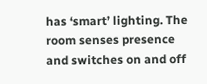has ‘smart’ lighting. The room senses presence and switches on and off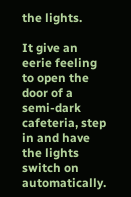the lights.

It give an eerie feeling to open the door of a semi-dark cafeteria, step in and have the lights switch on automatically.